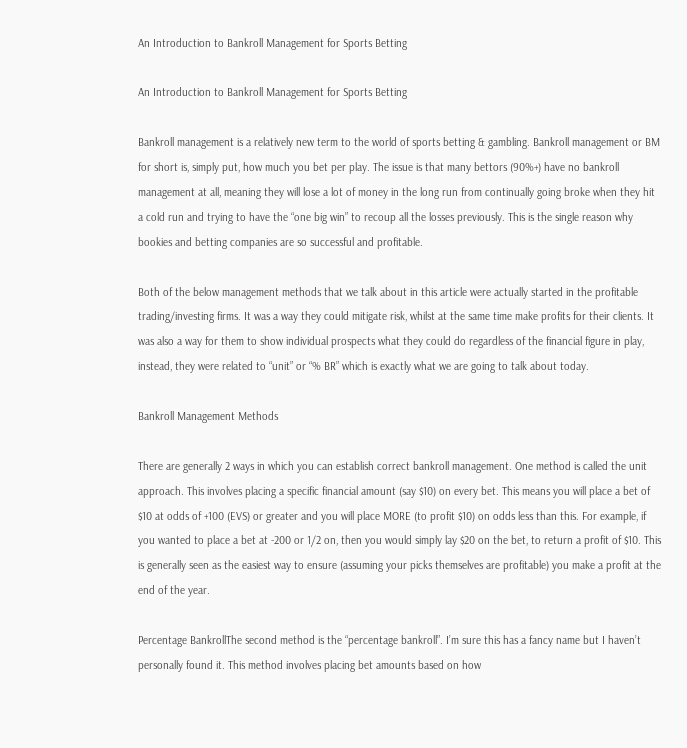An Introduction to Bankroll Management for Sports Betting

An Introduction to Bankroll Management for Sports Betting

Bankroll management is a relatively new term to the world of sports betting & gambling. Bankroll management or BM for short is, simply put, how much you bet per play. The issue is that many bettors (90%+) have no bankroll management at all, meaning they will lose a lot of money in the long run from continually going broke when they hit a cold run and trying to have the “one big win” to recoup all the losses previously. This is the single reason why bookies and betting companies are so successful and profitable.

Both of the below management methods that we talk about in this article were actually started in the profitable trading/investing firms. It was a way they could mitigate risk, whilst at the same time make profits for their clients. It was also a way for them to show individual prospects what they could do regardless of the financial figure in play, instead, they were related to “unit” or “% BR” which is exactly what we are going to talk about today.

Bankroll Management Methods

There are generally 2 ways in which you can establish correct bankroll management. One method is called the unit approach. This involves placing a specific financial amount (say $10) on every bet. This means you will place a bet of $10 at odds of +100 (EVS) or greater and you will place MORE (to profit $10) on odds less than this. For example, if you wanted to place a bet at -200 or 1/2 on, then you would simply lay $20 on the bet, to return a profit of $10. This is generally seen as the easiest way to ensure (assuming your picks themselves are profitable) you make a profit at the end of the year.

Percentage BankrollThe second method is the “percentage bankroll”. I’m sure this has a fancy name but I haven’t personally found it. This method involves placing bet amounts based on how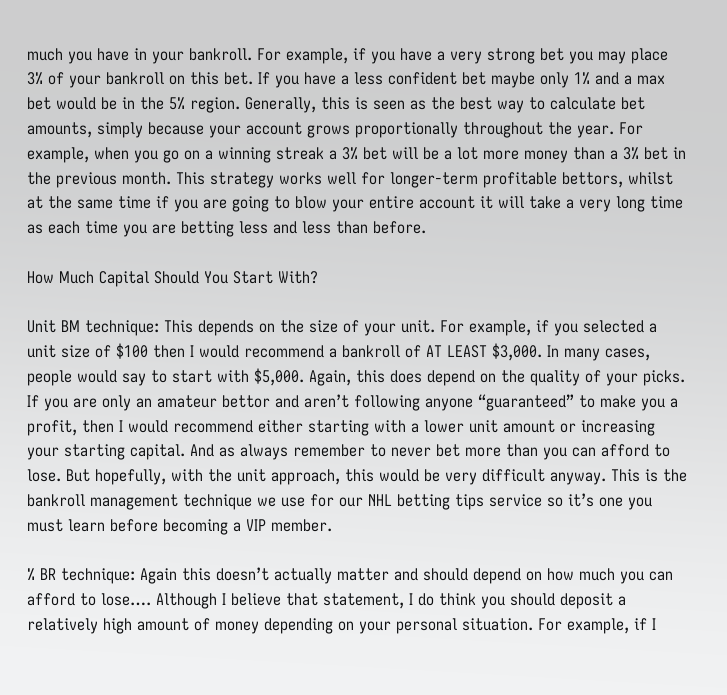much you have in your bankroll. For example, if you have a very strong bet you may place 3% of your bankroll on this bet. If you have a less confident bet maybe only 1% and a max bet would be in the 5% region. Generally, this is seen as the best way to calculate bet amounts, simply because your account grows proportionally throughout the year. For example, when you go on a winning streak a 3% bet will be a lot more money than a 3% bet in the previous month. This strategy works well for longer-term profitable bettors, whilst at the same time if you are going to blow your entire account it will take a very long time as each time you are betting less and less than before.

How Much Capital Should You Start With?

Unit BM technique: This depends on the size of your unit. For example, if you selected a unit size of $100 then I would recommend a bankroll of AT LEAST $3,000. In many cases, people would say to start with $5,000. Again, this does depend on the quality of your picks. If you are only an amateur bettor and aren’t following anyone “guaranteed” to make you a profit, then I would recommend either starting with a lower unit amount or increasing your starting capital. And as always remember to never bet more than you can afford to lose. But hopefully, with the unit approach, this would be very difficult anyway. This is the bankroll management technique we use for our NHL betting tips service so it’s one you must learn before becoming a VIP member.

% BR technique: Again this doesn’t actually matter and should depend on how much you can afford to lose…. Although I believe that statement, I do think you should deposit a relatively high amount of money depending on your personal situation. For example, if I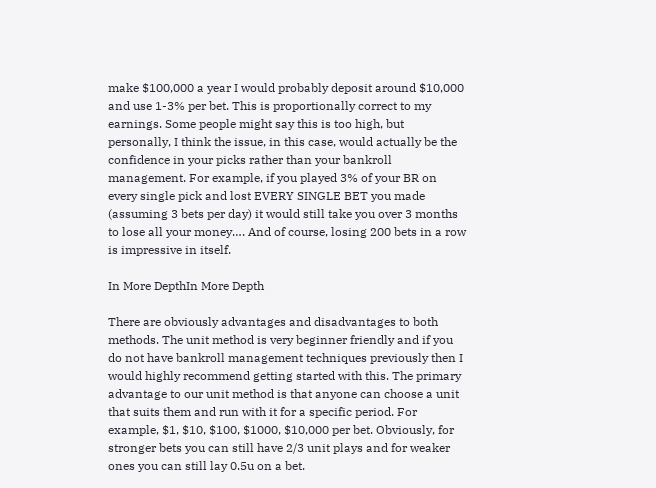make $100,000 a year I would probably deposit around $10,000 and use 1-3% per bet. This is proportionally correct to my earnings. Some people might say this is too high, but personally, I think the issue, in this case, would actually be the confidence in your picks rather than your bankroll management. For example, if you played 3% of your BR on every single pick and lost EVERY SINGLE BET you made (assuming 3 bets per day) it would still take you over 3 months to lose all your money…. And of course, losing 200 bets in a row is impressive in itself.

In More DepthIn More Depth

There are obviously advantages and disadvantages to both methods. The unit method is very beginner friendly and if you do not have bankroll management techniques previously then I would highly recommend getting started with this. The primary advantage to our unit method is that anyone can choose a unit that suits them and run with it for a specific period. For example, $1, $10, $100, $1000, $10,000 per bet. Obviously, for stronger bets you can still have 2/3 unit plays and for weaker ones you can still lay 0.5u on a bet.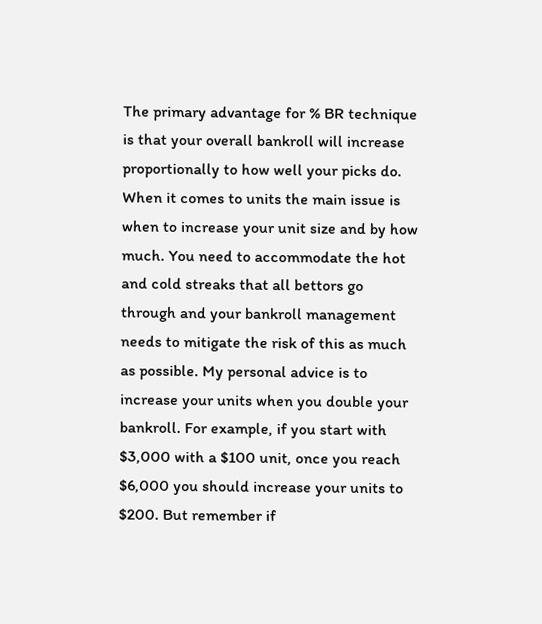The primary advantage for % BR technique is that your overall bankroll will increase proportionally to how well your picks do. When it comes to units the main issue is when to increase your unit size and by how much. You need to accommodate the hot and cold streaks that all bettors go through and your bankroll management needs to mitigate the risk of this as much as possible. My personal advice is to increase your units when you double your bankroll. For example, if you start with $3,000 with a $100 unit, once you reach $6,000 you should increase your units to $200. But remember if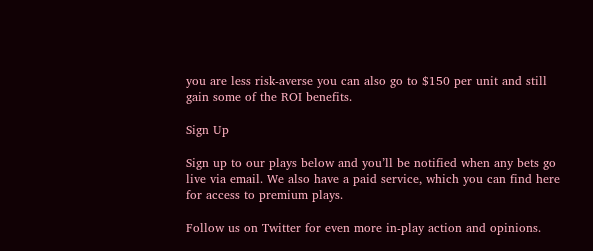you are less risk-averse you can also go to $150 per unit and still gain some of the ROI benefits.

Sign Up

Sign up to our plays below and you’ll be notified when any bets go live via email. We also have a paid service, which you can find here for access to premium plays.

Follow us on Twitter for even more in-play action and opinions.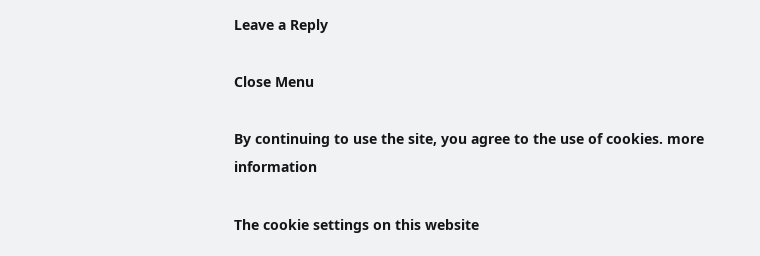Leave a Reply

Close Menu

By continuing to use the site, you agree to the use of cookies. more information

The cookie settings on this website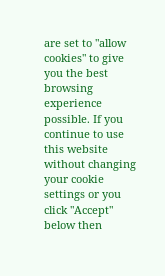are set to "allow cookies" to give you the best browsing experience possible. If you continue to use this website without changing your cookie settings or you click "Accept" below then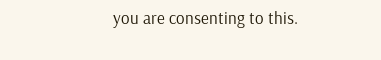you are consenting to this.